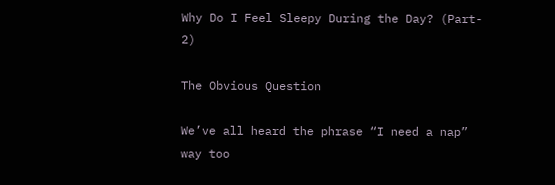Why Do I Feel Sleepy During the Day? (Part- 2)

The Obvious Question

We’ve all heard the phrase “I need a nap” way too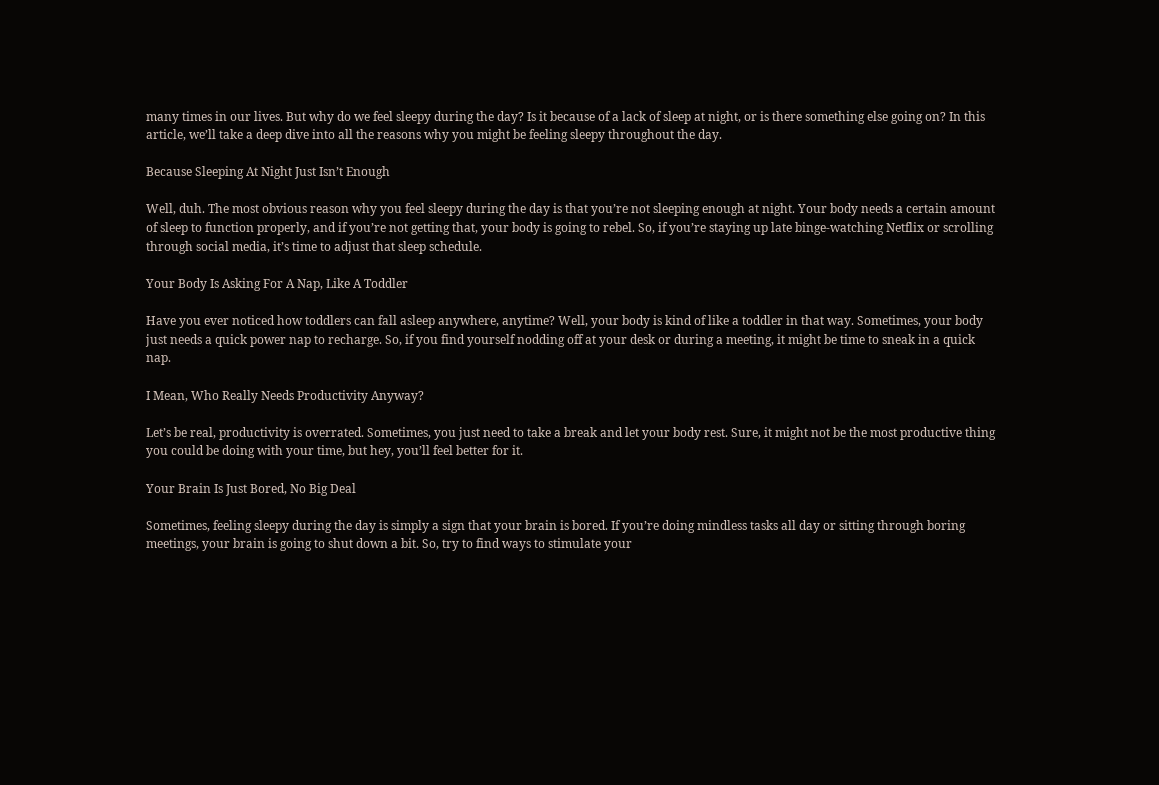many times in our lives. But why do we feel sleepy during the day? Is it because of a lack of sleep at night, or is there something else going on? In this article, we’ll take a deep dive into all the reasons why you might be feeling sleepy throughout the day.

Because Sleeping At Night Just Isn’t Enough

Well, duh. The most obvious reason why you feel sleepy during the day is that you’re not sleeping enough at night. Your body needs a certain amount of sleep to function properly, and if you’re not getting that, your body is going to rebel. So, if you’re staying up late binge-watching Netflix or scrolling through social media, it’s time to adjust that sleep schedule.

Your Body Is Asking For A Nap, Like A Toddler

Have you ever noticed how toddlers can fall asleep anywhere, anytime? Well, your body is kind of like a toddler in that way. Sometimes, your body just needs a quick power nap to recharge. So, if you find yourself nodding off at your desk or during a meeting, it might be time to sneak in a quick nap.

I Mean, Who Really Needs Productivity Anyway?

Let’s be real, productivity is overrated. Sometimes, you just need to take a break and let your body rest. Sure, it might not be the most productive thing you could be doing with your time, but hey, you’ll feel better for it.

Your Brain Is Just Bored, No Big Deal

Sometimes, feeling sleepy during the day is simply a sign that your brain is bored. If you’re doing mindless tasks all day or sitting through boring meetings, your brain is going to shut down a bit. So, try to find ways to stimulate your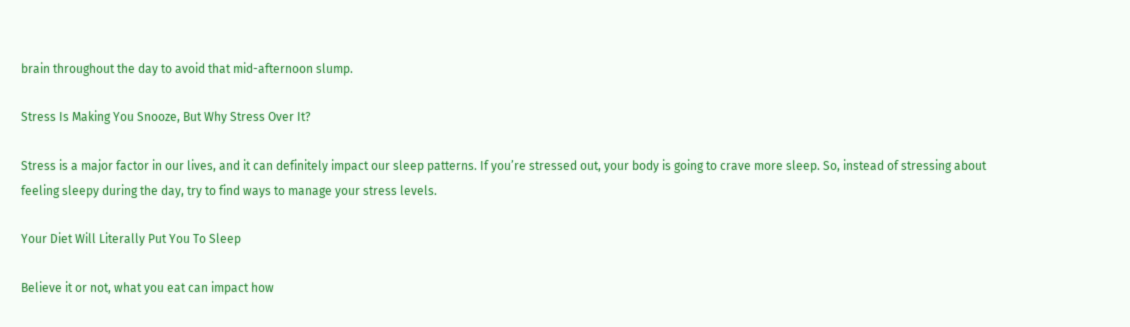brain throughout the day to avoid that mid-afternoon slump.

Stress Is Making You Snooze, But Why Stress Over It?

Stress is a major factor in our lives, and it can definitely impact our sleep patterns. If you’re stressed out, your body is going to crave more sleep. So, instead of stressing about feeling sleepy during the day, try to find ways to manage your stress levels.

Your Diet Will Literally Put You To Sleep

Believe it or not, what you eat can impact how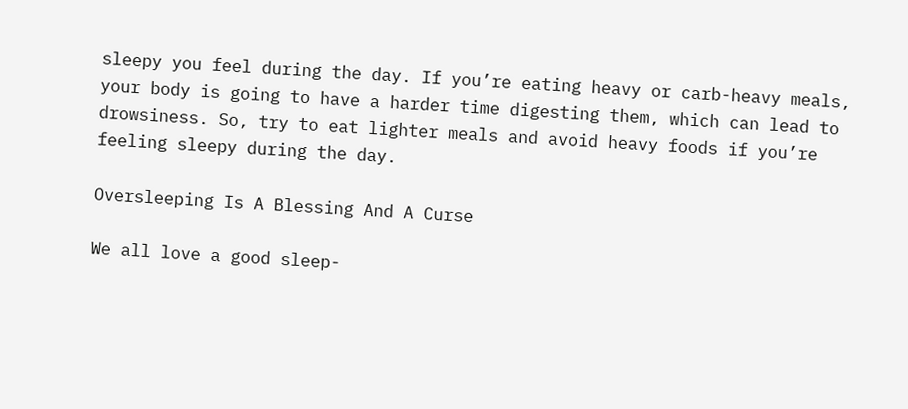sleepy you feel during the day. If you’re eating heavy or carb-heavy meals, your body is going to have a harder time digesting them, which can lead to drowsiness. So, try to eat lighter meals and avoid heavy foods if you’re feeling sleepy during the day.

Oversleeping Is A Blessing And A Curse

We all love a good sleep-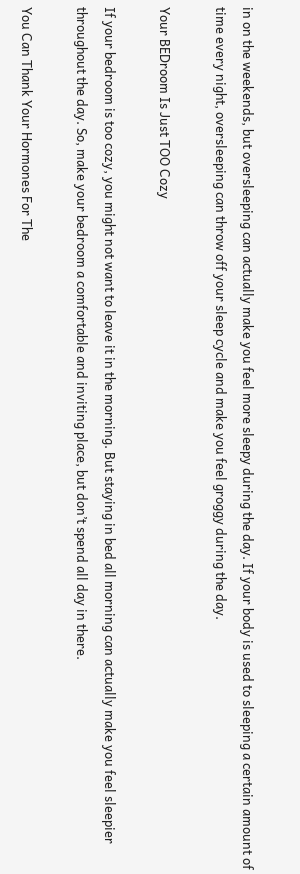in on the weekends, but oversleeping can actually make you feel more sleepy during the day. If your body is used to sleeping a certain amount of time every night, oversleeping can throw off your sleep cycle and make you feel groggy during the day.

Your BEDroom Is Just TOO Cozy

If your bedroom is too cozy, you might not want to leave it in the morning. But staying in bed all morning can actually make you feel sleepier throughout the day. So, make your bedroom a comfortable and inviting place, but don’t spend all day in there.

You Can Thank Your Hormones For The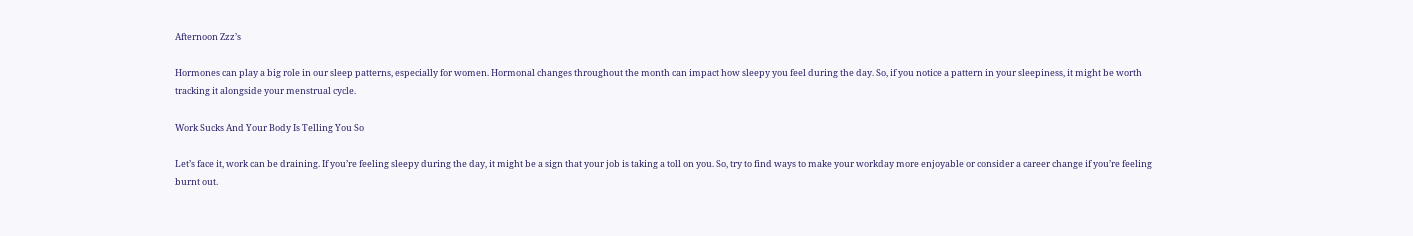Afternoon Zzz’s

Hormones can play a big role in our sleep patterns, especially for women. Hormonal changes throughout the month can impact how sleepy you feel during the day. So, if you notice a pattern in your sleepiness, it might be worth tracking it alongside your menstrual cycle.

Work Sucks And Your Body Is Telling You So

Let’s face it, work can be draining. If you’re feeling sleepy during the day, it might be a sign that your job is taking a toll on you. So, try to find ways to make your workday more enjoyable or consider a career change if you’re feeling burnt out.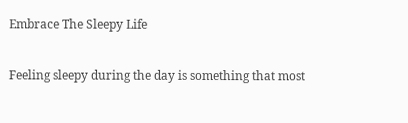Embrace The Sleepy Life

Feeling sleepy during the day is something that most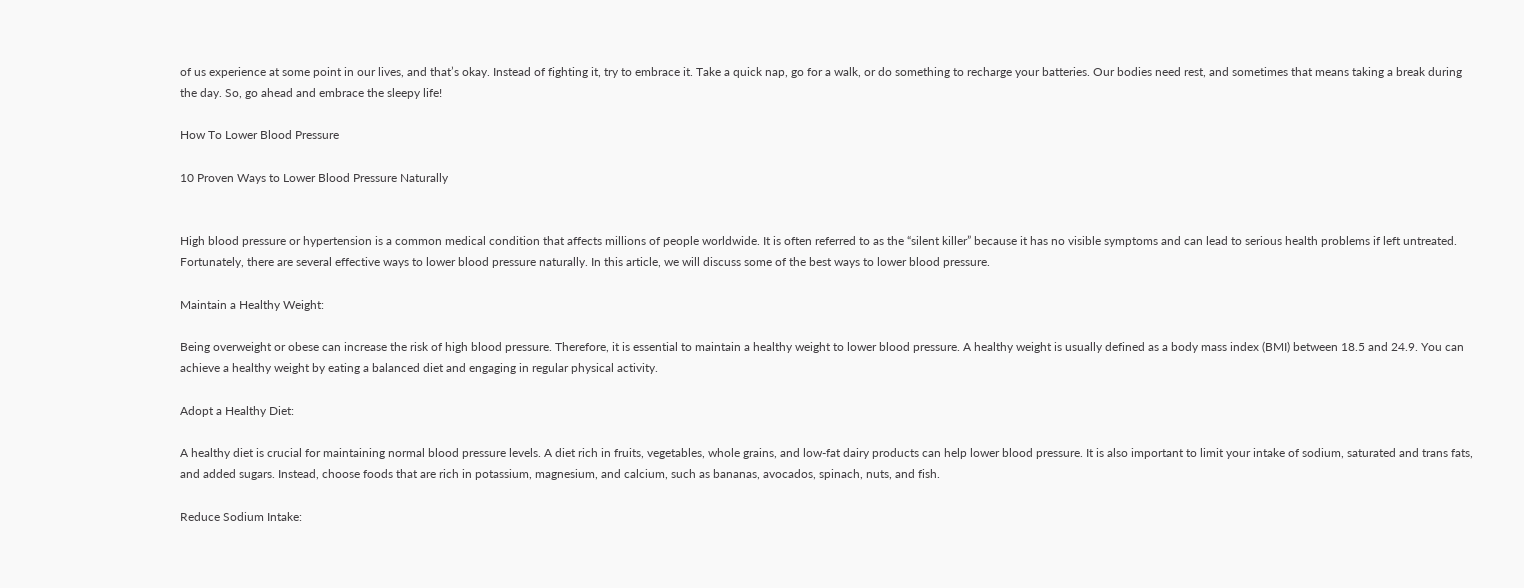of us experience at some point in our lives, and that’s okay. Instead of fighting it, try to embrace it. Take a quick nap, go for a walk, or do something to recharge your batteries. Our bodies need rest, and sometimes that means taking a break during the day. So, go ahead and embrace the sleepy life!

How To Lower Blood Pressure

10 Proven Ways to Lower Blood Pressure Naturally


High blood pressure or hypertension is a common medical condition that affects millions of people worldwide. It is often referred to as the “silent killer” because it has no visible symptoms and can lead to serious health problems if left untreated. Fortunately, there are several effective ways to lower blood pressure naturally. In this article, we will discuss some of the best ways to lower blood pressure.

Maintain a Healthy Weight:

Being overweight or obese can increase the risk of high blood pressure. Therefore, it is essential to maintain a healthy weight to lower blood pressure. A healthy weight is usually defined as a body mass index (BMI) between 18.5 and 24.9. You can achieve a healthy weight by eating a balanced diet and engaging in regular physical activity.

Adopt a Healthy Diet:

A healthy diet is crucial for maintaining normal blood pressure levels. A diet rich in fruits, vegetables, whole grains, and low-fat dairy products can help lower blood pressure. It is also important to limit your intake of sodium, saturated and trans fats, and added sugars. Instead, choose foods that are rich in potassium, magnesium, and calcium, such as bananas, avocados, spinach, nuts, and fish.

Reduce Sodium Intake: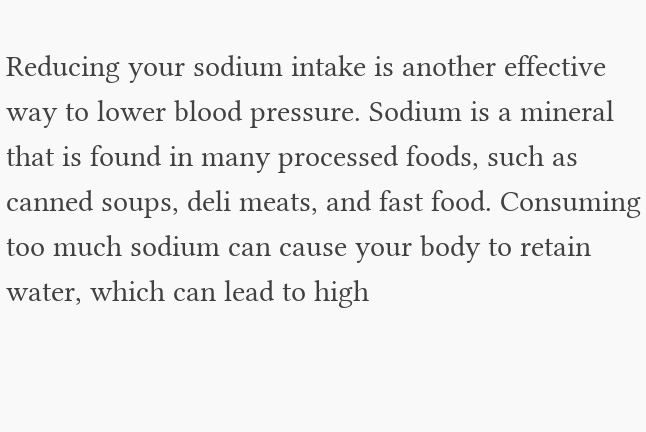Reducing your sodium intake is another effective way to lower blood pressure. Sodium is a mineral that is found in many processed foods, such as canned soups, deli meats, and fast food. Consuming too much sodium can cause your body to retain water, which can lead to high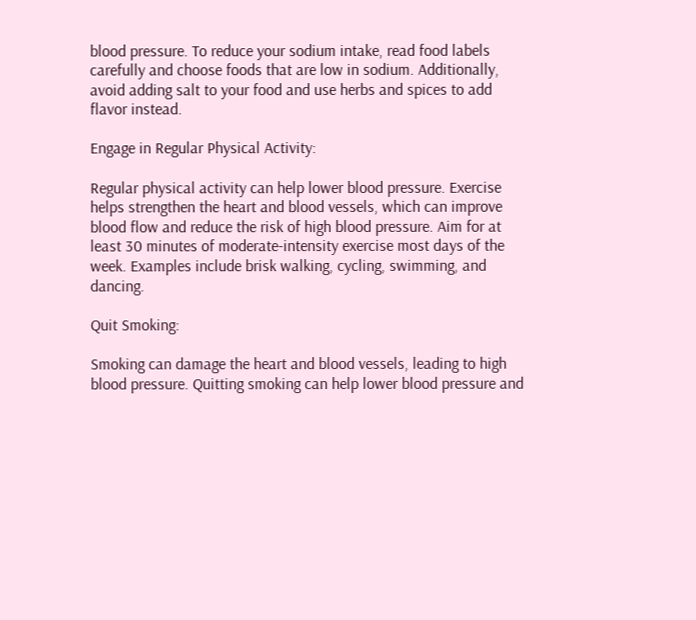blood pressure. To reduce your sodium intake, read food labels carefully and choose foods that are low in sodium. Additionally, avoid adding salt to your food and use herbs and spices to add flavor instead.

Engage in Regular Physical Activity:

Regular physical activity can help lower blood pressure. Exercise helps strengthen the heart and blood vessels, which can improve blood flow and reduce the risk of high blood pressure. Aim for at least 30 minutes of moderate-intensity exercise most days of the week. Examples include brisk walking, cycling, swimming, and dancing.

Quit Smoking:

Smoking can damage the heart and blood vessels, leading to high blood pressure. Quitting smoking can help lower blood pressure and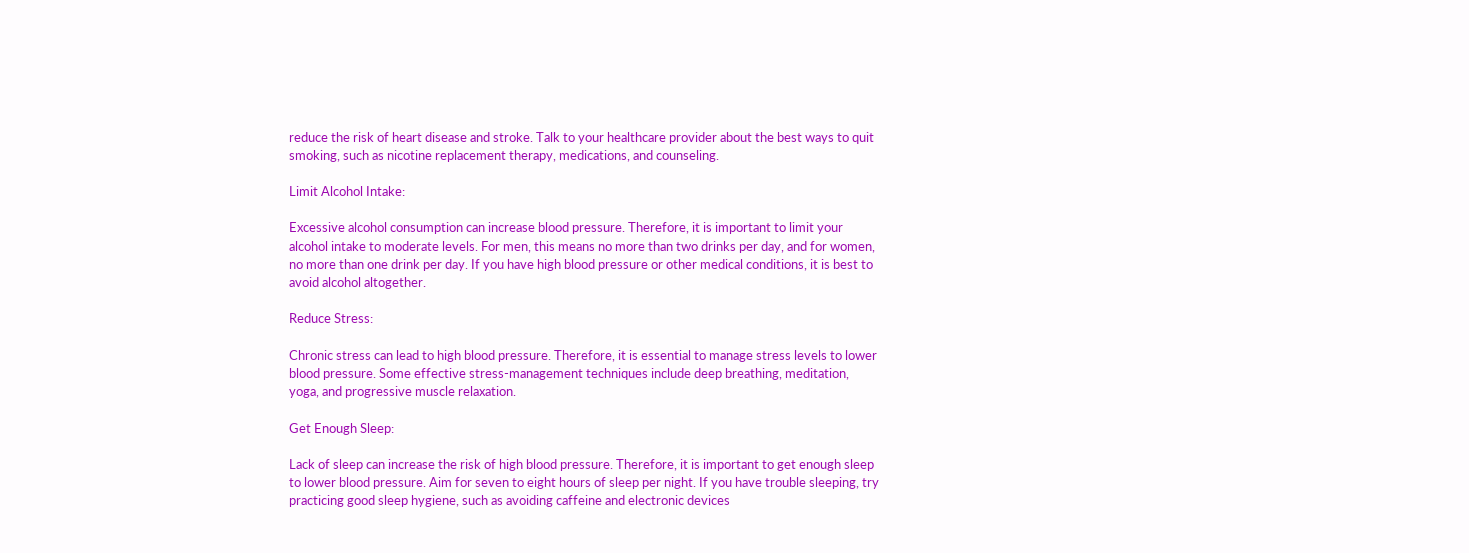reduce the risk of heart disease and stroke. Talk to your healthcare provider about the best ways to quit smoking, such as nicotine replacement therapy, medications, and counseling.

Limit Alcohol Intake:

Excessive alcohol consumption can increase blood pressure. Therefore, it is important to limit your alcohol intake to moderate levels. For men, this means no more than two drinks per day, and for women, no more than one drink per day. If you have high blood pressure or other medical conditions, it is best to avoid alcohol altogether.

Reduce Stress:

Chronic stress can lead to high blood pressure. Therefore, it is essential to manage stress levels to lower blood pressure. Some effective stress-management techniques include deep breathing, meditation, yoga, and progressive muscle relaxation.

Get Enough Sleep:

Lack of sleep can increase the risk of high blood pressure. Therefore, it is important to get enough sleep to lower blood pressure. Aim for seven to eight hours of sleep per night. If you have trouble sleeping, try practicing good sleep hygiene, such as avoiding caffeine and electronic devices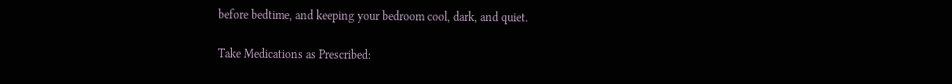before bedtime, and keeping your bedroom cool, dark, and quiet.

Take Medications as Prescribed: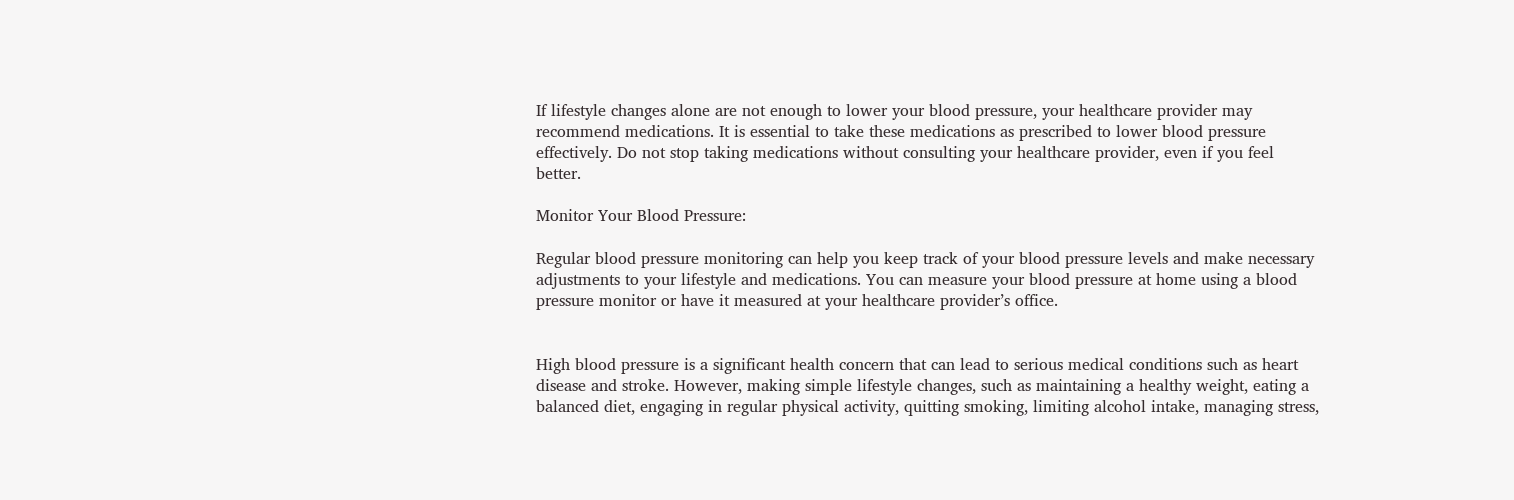If lifestyle changes alone are not enough to lower your blood pressure, your healthcare provider may recommend medications. It is essential to take these medications as prescribed to lower blood pressure effectively. Do not stop taking medications without consulting your healthcare provider, even if you feel better.

Monitor Your Blood Pressure:

Regular blood pressure monitoring can help you keep track of your blood pressure levels and make necessary adjustments to your lifestyle and medications. You can measure your blood pressure at home using a blood pressure monitor or have it measured at your healthcare provider’s office.


High blood pressure is a significant health concern that can lead to serious medical conditions such as heart disease and stroke. However, making simple lifestyle changes, such as maintaining a healthy weight, eating a balanced diet, engaging in regular physical activity, quitting smoking, limiting alcohol intake, managing stress,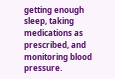getting enough sleep, taking medications as prescribed, and monitoring blood pressure.